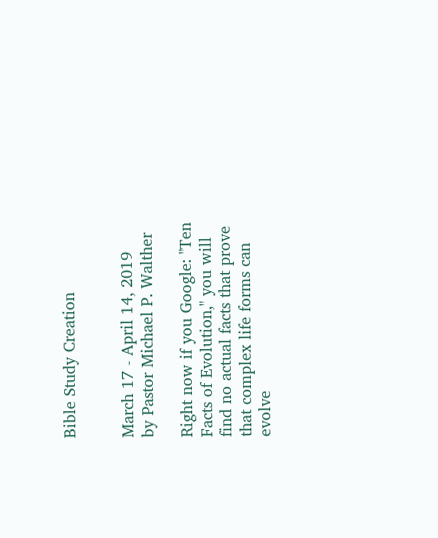Bible Study Creation


March 17 - April 14, 2019
by Pastor Michael P. Walther

Right now if you Google: "Ten Facts of Evolution," you will find no actual facts that prove that complex life forms can evolve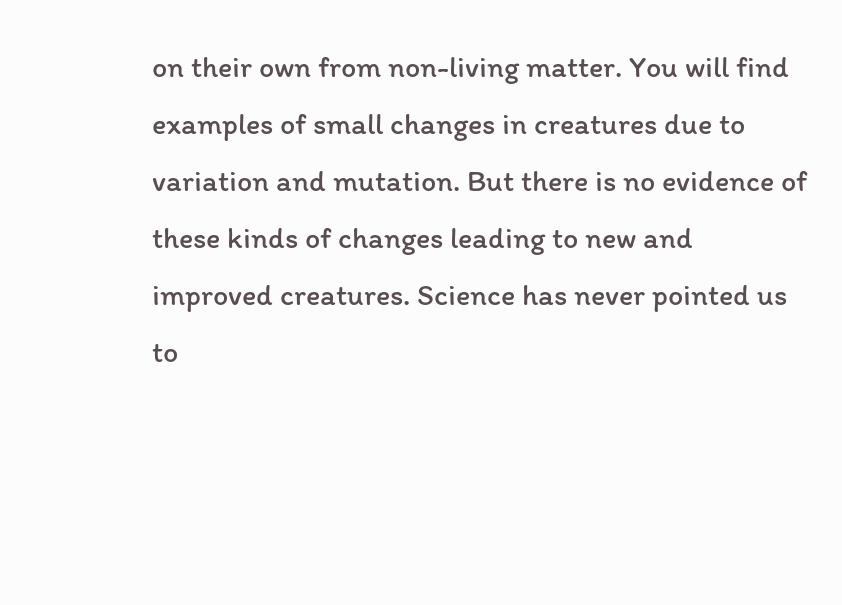on their own from non-living matter. You will find examples of small changes in creatures due to variation and mutation. But there is no evidence of these kinds of changes leading to new and improved creatures. Science has never pointed us to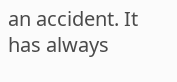an accident. It has always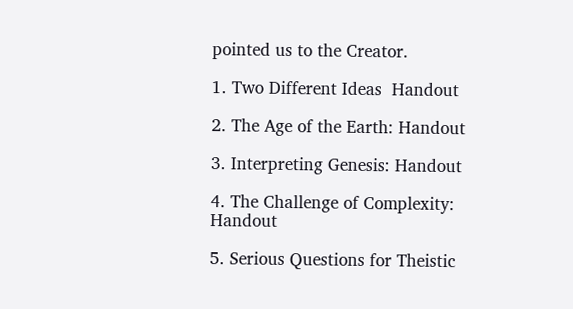pointed us to the Creator.

1. Two Different Ideas  Handout

2. The Age of the Earth: Handout

3. Interpreting Genesis: Handout

4. The Challenge of Complexity:  Handout

5. Serious Questions for Theistic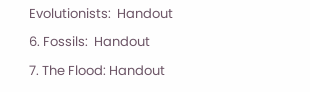Evolutionists:  Handout

6. Fossils:  Handout

7. The Flood: Handout